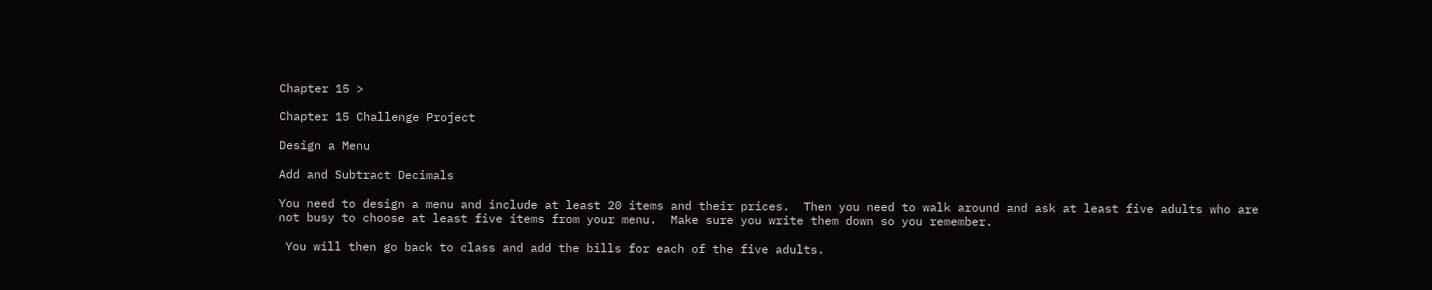Chapter 15 >

Chapter 15 Challenge Project

Design a Menu

Add and Subtract Decimals

You need to design a menu and include at least 20 items and their prices.  Then you need to walk around and ask at least five adults who are not busy to choose at least five items from your menu.  Make sure you write them down so you remember.

 You will then go back to class and add the bills for each of the five adults.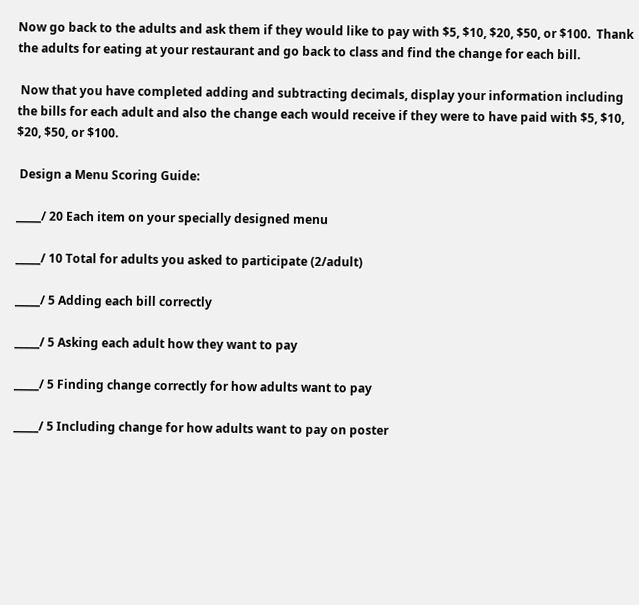Now go back to the adults and ask them if they would like to pay with $5, $10, $20, $50, or $100.  Thank the adults for eating at your restaurant and go back to class and find the change for each bill.

 Now that you have completed adding and subtracting decimals, display your information including the bills for each adult and also the change each would receive if they were to have paid with $5, $10, $20, $50, or $100.

 Design a Menu Scoring Guide:

_____/ 20 Each item on your specially designed menu

_____/ 10 Total for adults you asked to participate (2/adult)

_____/ 5 Adding each bill correctly

_____/ 5 Asking each adult how they want to pay

_____/ 5 Finding change correctly for how adults want to pay

_____/ 5 Including change for how adults want to pay on poster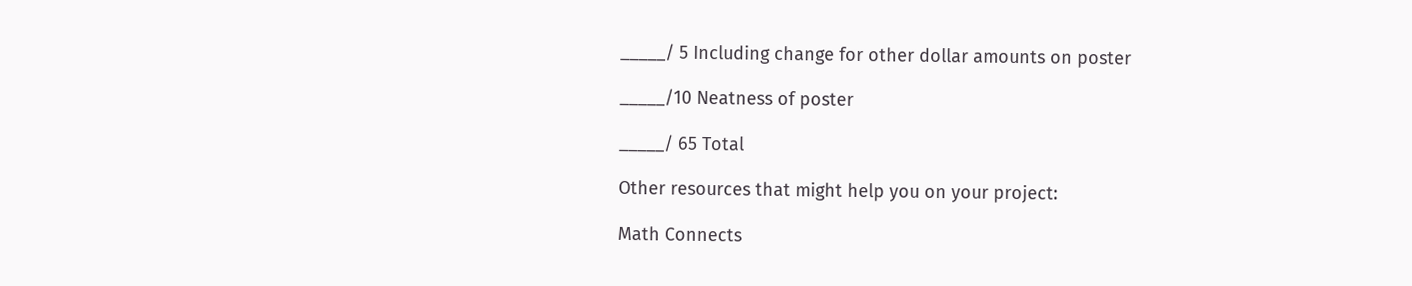_____/ 5 Including change for other dollar amounts on poster

_____/10 Neatness of poster

_____/ 65 Total

Other resources that might help you on your project:

Math Connects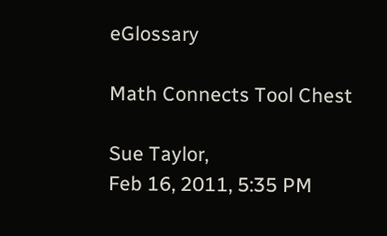eGlossary

Math Connects Tool Chest

Sue Taylor,
Feb 16, 2011, 5:35 PM